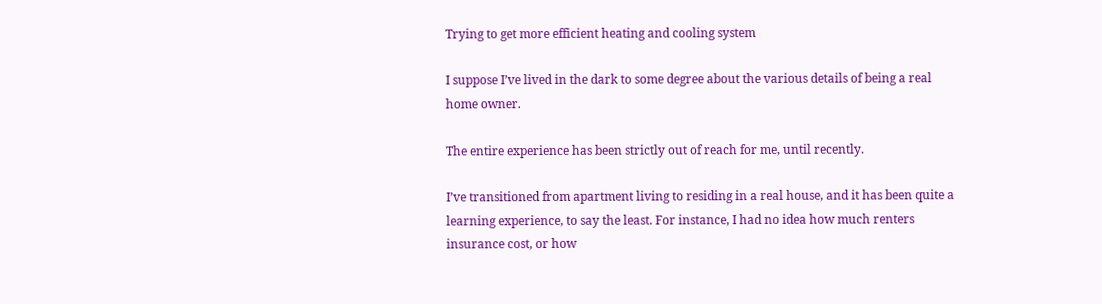Trying to get more efficient heating and cooling system

I suppose I’ve lived in the dark to some degree about the various details of being a real home owner.

The entire experience has been strictly out of reach for me, until recently.

I’ve transitioned from apartment living to residing in a real house, and it has been quite a learning experience, to say the least. For instance, I had no idea how much renters insurance cost, or how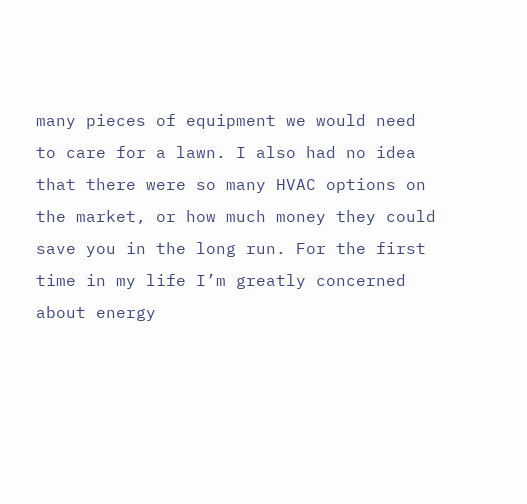many pieces of equipment we would need to care for a lawn. I also had no idea that there were so many HVAC options on the market, or how much money they could save you in the long run. For the first time in my life I’m greatly concerned about energy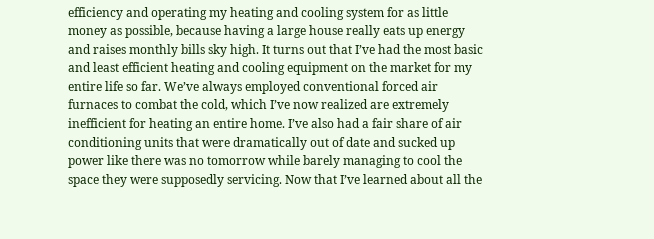efficiency and operating my heating and cooling system for as little money as possible, because having a large house really eats up energy and raises monthly bills sky high. It turns out that I’ve had the most basic and least efficient heating and cooling equipment on the market for my entire life so far. We’ve always employed conventional forced air furnaces to combat the cold, which I’ve now realized are extremely inefficient for heating an entire home. I’ve also had a fair share of air conditioning units that were dramatically out of date and sucked up power like there was no tomorrow while barely managing to cool the space they were supposedly servicing. Now that I’ve learned about all the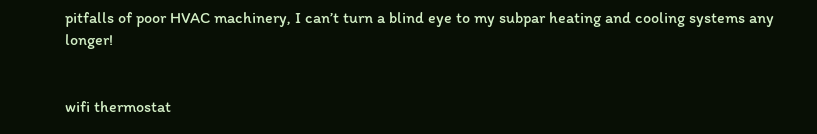pitfalls of poor HVAC machinery, I can’t turn a blind eye to my subpar heating and cooling systems any longer!


wifi thermostat